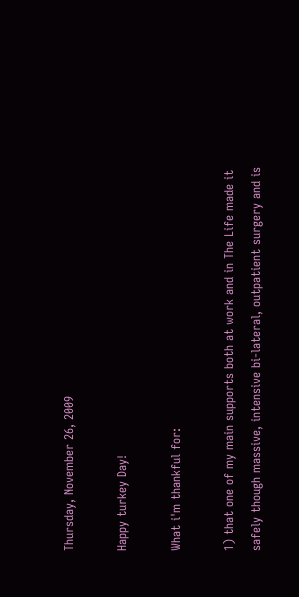Thursday, November 26, 2009

Happy turkey Day!

What i'm thankful for:

1) that one of my main supports both at work and in The Life made it safely though massive, intensive bi-lateral, outpatient surgery and is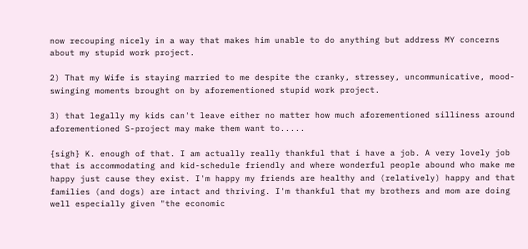now recouping nicely in a way that makes him unable to do anything but address MY concerns about my stupid work project.

2) That my Wife is staying married to me despite the cranky, stressey, uncommunicative, mood-swinging moments brought on by aforementioned stupid work project.

3) that legally my kids can't leave either no matter how much aforementioned silliness around aforementioned S-project may make them want to.....

{sigh} K. enough of that. I am actually really thankful that i have a job. A very lovely job that is accommodating and kid-schedule friendly and where wonderful people abound who make me happy just cause they exist. I'm happy my friends are healthy and (relatively) happy and that families (and dogs) are intact and thriving. I'm thankful that my brothers and mom are doing well especially given "the economic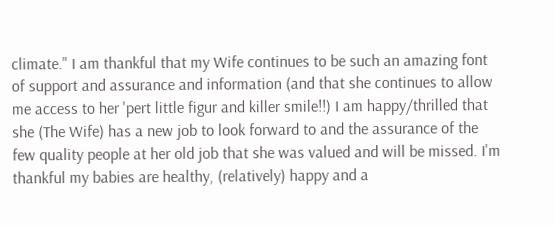climate." I am thankful that my Wife continues to be such an amazing font of support and assurance and information (and that she continues to allow me access to her 'pert little figur and killer smile!!) I am happy/thrilled that she (The Wife) has a new job to look forward to and the assurance of the few quality people at her old job that she was valued and will be missed. I'm thankful my babies are healthy, (relatively) happy and a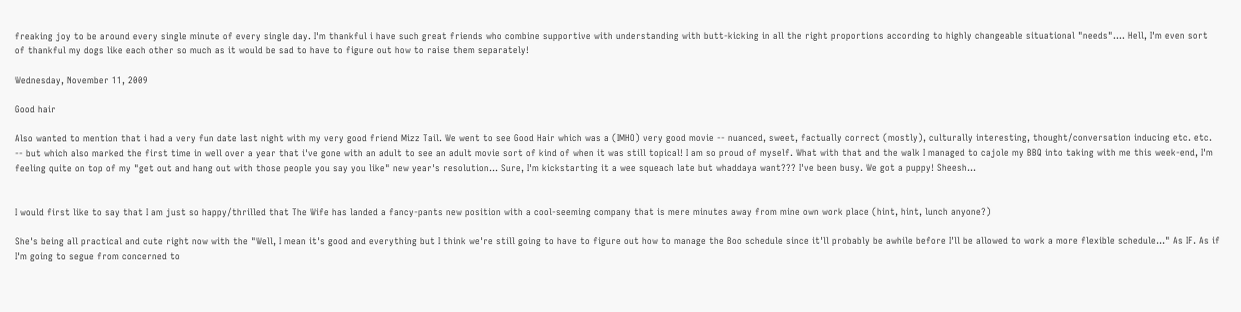freaking joy to be around every single minute of every single day. I'm thankful i have such great friends who combine supportive with understanding with butt-kicking in all the right proportions according to highly changeable situational "needs".... Hell, I'm even sort of thankful my dogs like each other so much as it would be sad to have to figure out how to raise them separately!

Wednesday, November 11, 2009

Good hair

Also wanted to mention that i had a very fun date last night with my very good friend Mizz Tail. We went to see Good Hair which was a (IMHO) very good movie -- nuanced, sweet, factually correct (mostly), culturally interesting, thought/conversation inducing etc. etc. -- but which also marked the first time in well over a year that i've gone with an adult to see an adult movie sort of kind of when it was still topical! I am so proud of myself. What with that and the walk I managed to cajole my BBQ into taking with me this week-end, I'm feeling quite on top of my "get out and hang out with those people you say you like" new year's resolution... Sure, I'm kickstarting it a wee squeach late but whaddaya want??? I've been busy. We got a puppy! Sheesh...


I would first like to say that I am just so happy/thrilled that The Wife has landed a fancy-pants new position with a cool-seeming company that is mere minutes away from mine own work place (hint, hint, lunch anyone?)

She's being all practical and cute right now with the "Well, I mean it's good and everything but I think we're still going to have to figure out how to manage the Boo schedule since it'll probably be awhile before I'll be allowed to work a more flexible schedule..." As IF. As if I'm going to segue from concerned to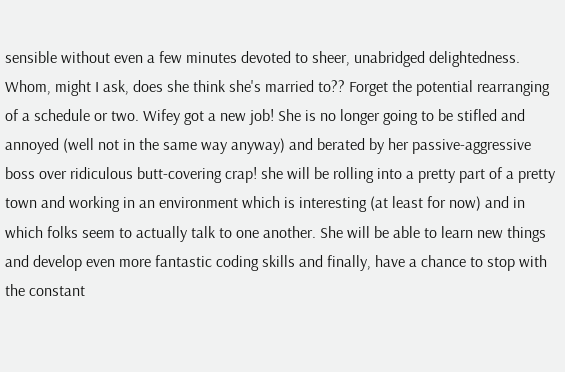sensible without even a few minutes devoted to sheer, unabridged delightedness. Whom, might I ask, does she think she's married to?? Forget the potential rearranging of a schedule or two. Wifey got a new job! She is no longer going to be stifled and annoyed (well not in the same way anyway) and berated by her passive-aggressive boss over ridiculous butt-covering crap! she will be rolling into a pretty part of a pretty town and working in an environment which is interesting (at least for now) and in which folks seem to actually talk to one another. She will be able to learn new things and develop even more fantastic coding skills and finally, have a chance to stop with the constant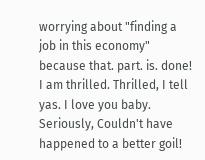worrying about "finding a job in this economy" because that. part. is. done! I am thrilled. Thrilled, I tell yas. I love you baby. Seriously, Couldn't have happened to a better goil!